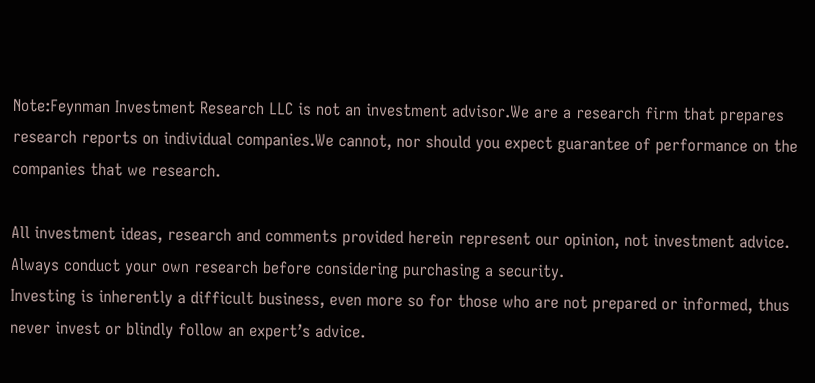Note:Feynman Investment Research LLC is not an investment advisor.We are a research firm that prepares research reports on individual companies.We cannot, nor should you expect guarantee of performance on the companies that we research.

All investment ideas, research and comments provided herein represent our opinion, not investment advice. Always conduct your own research before considering purchasing a security.
Investing is inherently a difficult business, even more so for those who are not prepared or informed, thus never invest or blindly follow an expert’s advice.